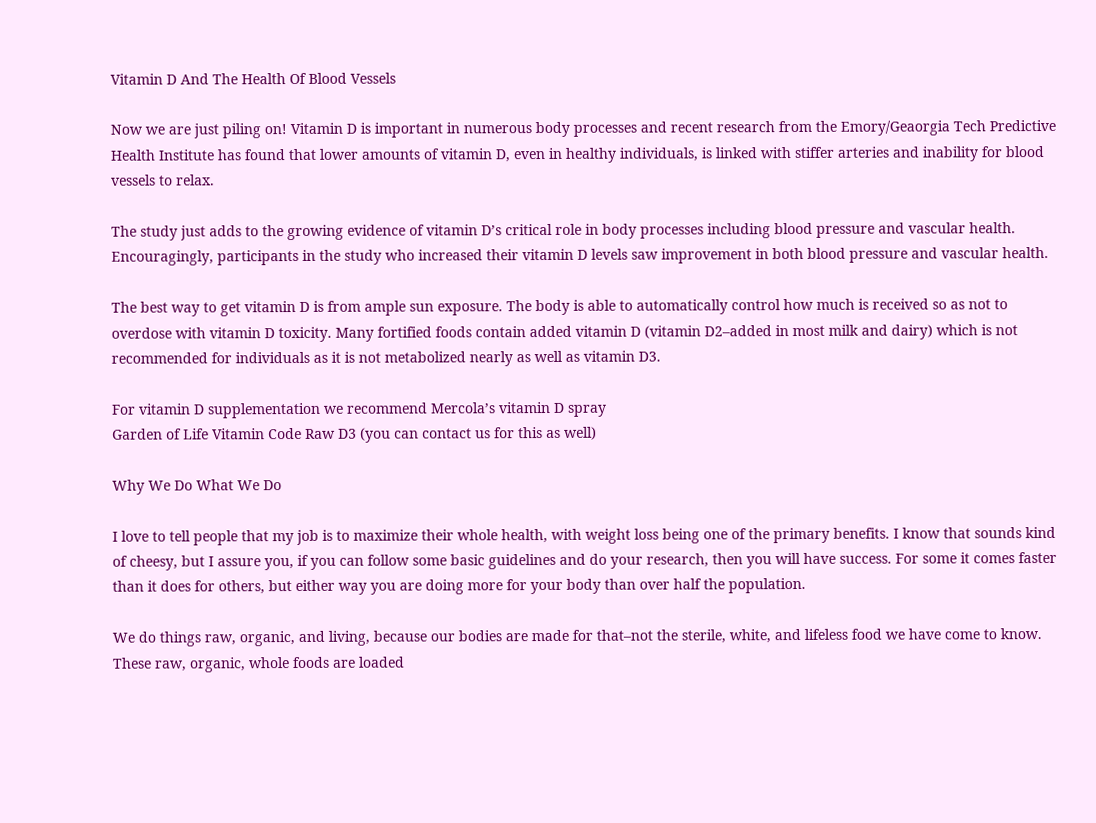Vitamin D And The Health Of Blood Vessels

Now we are just piling on! Vitamin D is important in numerous body processes and recent research from the Emory/Geaorgia Tech Predictive Health Institute has found that lower amounts of vitamin D, even in healthy individuals, is linked with stiffer arteries and inability for blood vessels to relax.

The study just adds to the growing evidence of vitamin D’s critical role in body processes including blood pressure and vascular health. Encouragingly, participants in the study who increased their vitamin D levels saw improvement in both blood pressure and vascular health.

The best way to get vitamin D is from ample sun exposure. The body is able to automatically control how much is received so as not to overdose with vitamin D toxicity. Many fortified foods contain added vitamin D (vitamin D2–added in most milk and dairy) which is not recommended for individuals as it is not metabolized nearly as well as vitamin D3.

For vitamin D supplementation we recommend Mercola’s vitamin D spray
Garden of Life Vitamin Code Raw D3 (you can contact us for this as well)

Why We Do What We Do

I love to tell people that my job is to maximize their whole health, with weight loss being one of the primary benefits. I know that sounds kind of cheesy, but I assure you, if you can follow some basic guidelines and do your research, then you will have success. For some it comes faster than it does for others, but either way you are doing more for your body than over half the population.

We do things raw, organic, and living, because our bodies are made for that–not the sterile, white, and lifeless food we have come to know. These raw, organic, whole foods are loaded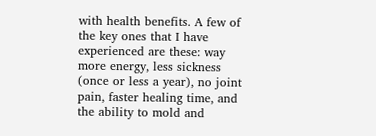with health benefits. A few of the key ones that I have experienced are these: way more energy, less sickness (once or less a year), no joint pain, faster healing time, and the ability to mold and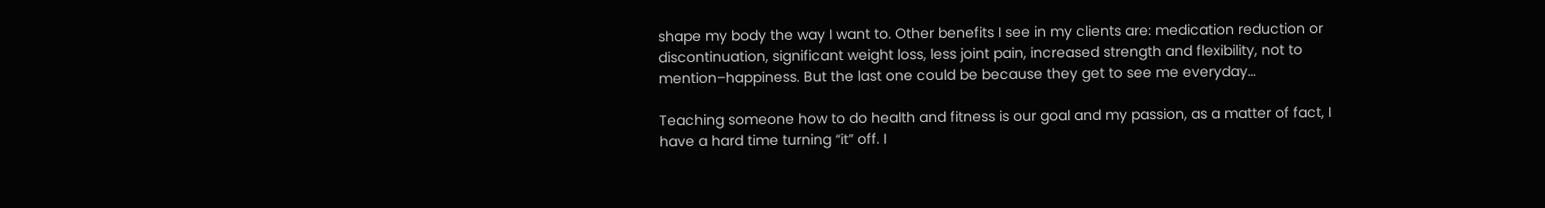shape my body the way I want to. Other benefits I see in my clients are: medication reduction or discontinuation, significant weight loss, less joint pain, increased strength and flexibility, not to mention–happiness. But the last one could be because they get to see me everyday…

Teaching someone how to do health and fitness is our goal and my passion, as a matter of fact, I have a hard time turning “it” off. I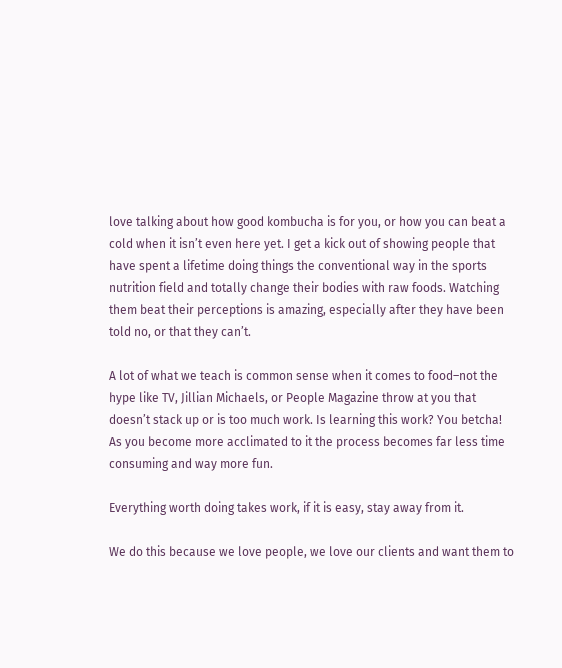love talking about how good kombucha is for you, or how you can beat a cold when it isn’t even here yet. I get a kick out of showing people that have spent a lifetime doing things the conventional way in the sports nutrition field and totally change their bodies with raw foods. Watching them beat their perceptions is amazing, especially after they have been told no, or that they can’t.

A lot of what we teach is common sense when it comes to food–not the hype like TV, Jillian Michaels, or People Magazine throw at you that doesn’t stack up or is too much work. Is learning this work? You betcha! As you become more acclimated to it the process becomes far less time consuming and way more fun.

Everything worth doing takes work, if it is easy, stay away from it.

We do this because we love people, we love our clients and want them to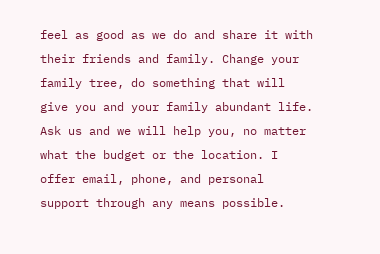feel as good as we do and share it with their friends and family. Change your family tree, do something that will give you and your family abundant life. Ask us and we will help you, no matter what the budget or the location. I offer email, phone, and personal support through any means possible.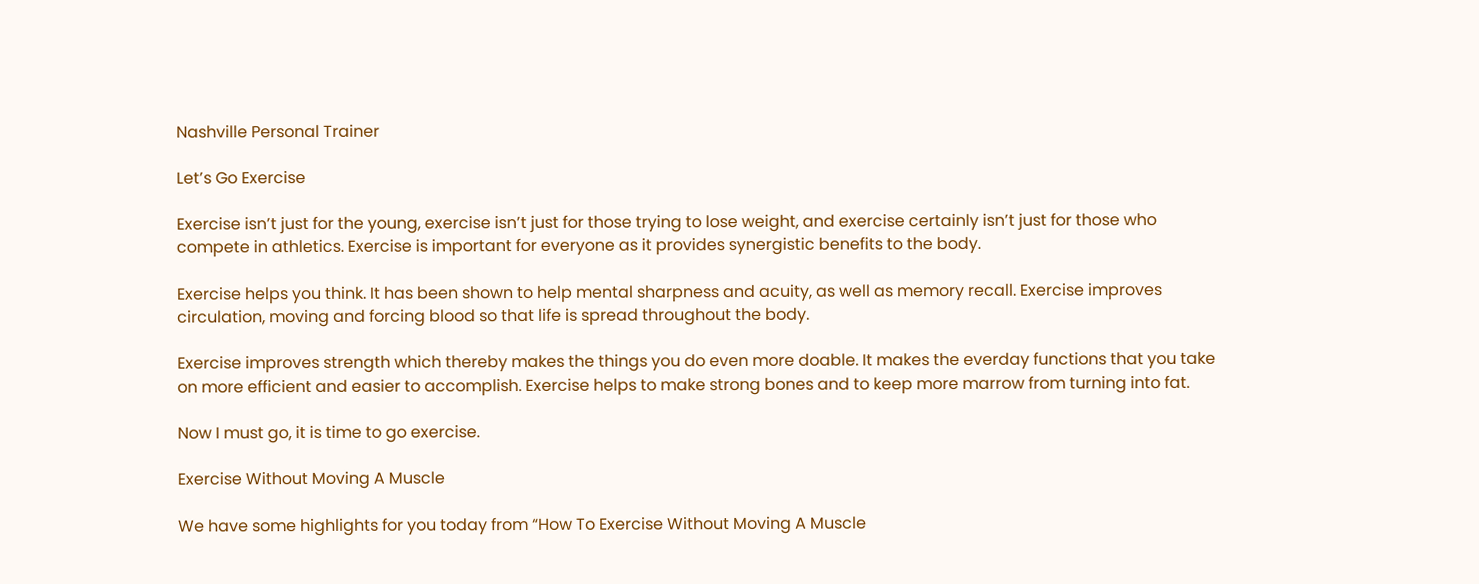Nashville Personal Trainer

Let’s Go Exercise

Exercise isn’t just for the young, exercise isn’t just for those trying to lose weight, and exercise certainly isn’t just for those who compete in athletics. Exercise is important for everyone as it provides synergistic benefits to the body.

Exercise helps you think. It has been shown to help mental sharpness and acuity, as well as memory recall. Exercise improves circulation, moving and forcing blood so that life is spread throughout the body.

Exercise improves strength which thereby makes the things you do even more doable. It makes the everday functions that you take on more efficient and easier to accomplish. Exercise helps to make strong bones and to keep more marrow from turning into fat.

Now I must go, it is time to go exercise.

Exercise Without Moving A Muscle

We have some highlights for you today from “How To Exercise Without Moving A Muscle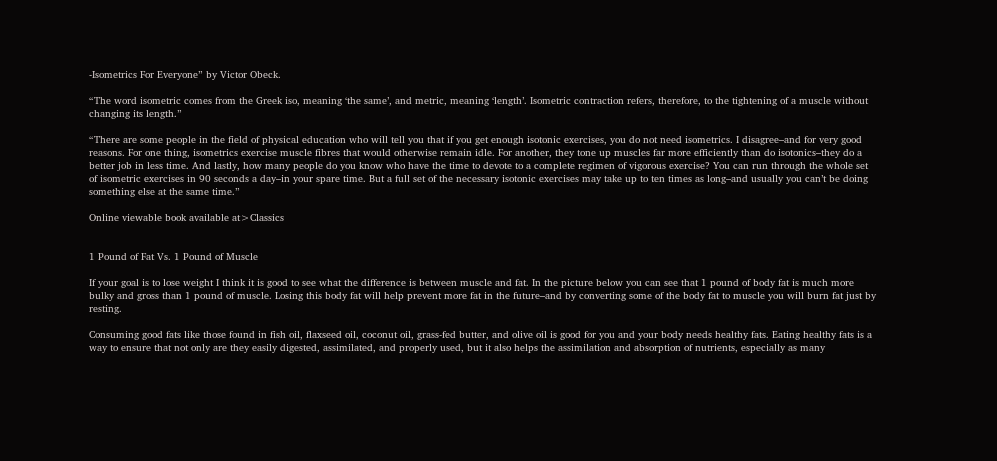-Isometrics For Everyone” by Victor Obeck.

“The word isometric comes from the Greek iso, meaning ‘the same’, and metric, meaning ‘length’. Isometric contraction refers, therefore, to the tightening of a muscle without changing its length.”

“There are some people in the field of physical education who will tell you that if you get enough isotonic exercises, you do not need isometrics. I disagree–and for very good reasons. For one thing, isometrics exercise muscle fibres that would otherwise remain idle. For another, they tone up muscles far more efficiently than do isotonics–they do a better job in less time. And lastly, how many people do you know who have the time to devote to a complete regimen of vigorous exercise? You can run through the whole set of isometric exercises in 90 seconds a day–in your spare time. But a full set of the necessary isotonic exercises may take up to ten times as long–and usually you can’t be doing something else at the same time.”

Online viewable book available at>Classics


1 Pound of Fat Vs. 1 Pound of Muscle

If your goal is to lose weight I think it is good to see what the difference is between muscle and fat. In the picture below you can see that 1 pound of body fat is much more bulky and gross than 1 pound of muscle. Losing this body fat will help prevent more fat in the future–and by converting some of the body fat to muscle you will burn fat just by resting.

Consuming good fats like those found in fish oil, flaxseed oil, coconut oil, grass-fed butter, and olive oil is good for you and your body needs healthy fats. Eating healthy fats is a way to ensure that not only are they easily digested, assimilated, and properly used, but it also helps the assimilation and absorption of nutrients, especially as many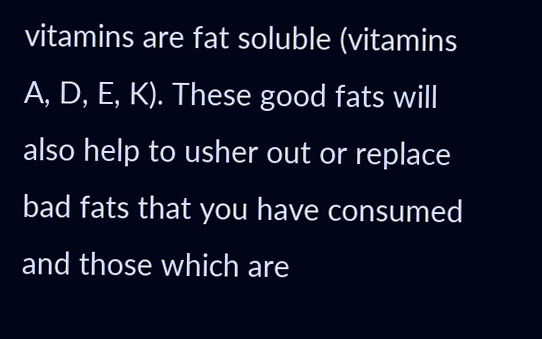vitamins are fat soluble (vitamins A, D, E, K). These good fats will also help to usher out or replace bad fats that you have consumed and those which are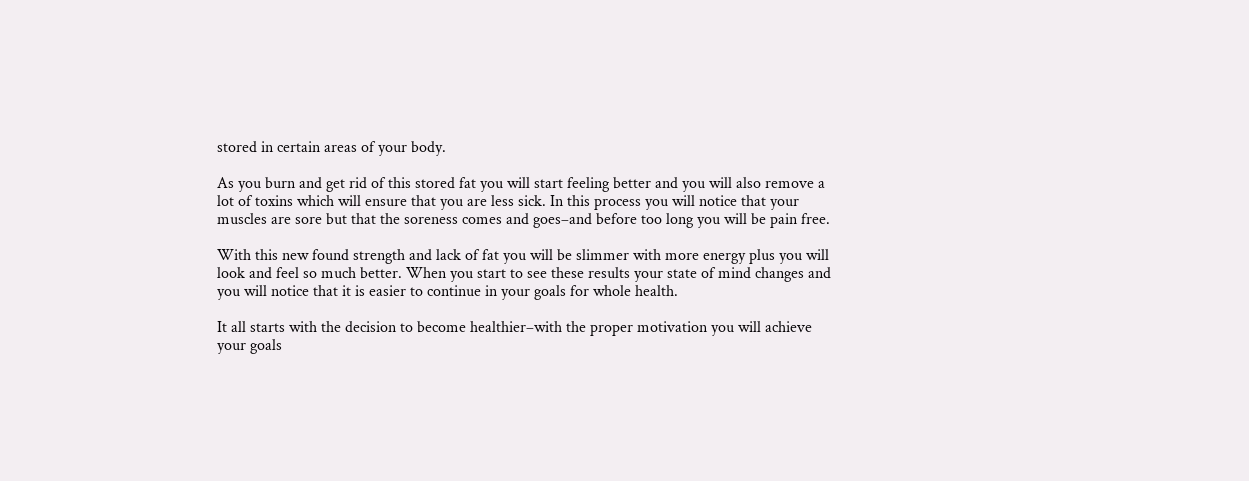stored in certain areas of your body.

As you burn and get rid of this stored fat you will start feeling better and you will also remove a lot of toxins which will ensure that you are less sick. In this process you will notice that your muscles are sore but that the soreness comes and goes–and before too long you will be pain free.

With this new found strength and lack of fat you will be slimmer with more energy plus you will look and feel so much better. When you start to see these results your state of mind changes and you will notice that it is easier to continue in your goals for whole health.

It all starts with the decision to become healthier–with the proper motivation you will achieve your goals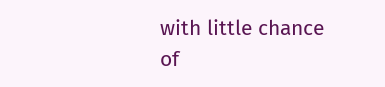with little chance of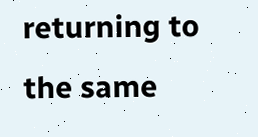returning to the same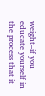weight–if you educate yourself in the process that it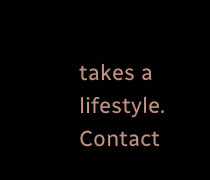takes a lifestyle. Contact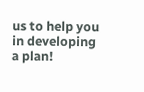us to help you in developing a plan!